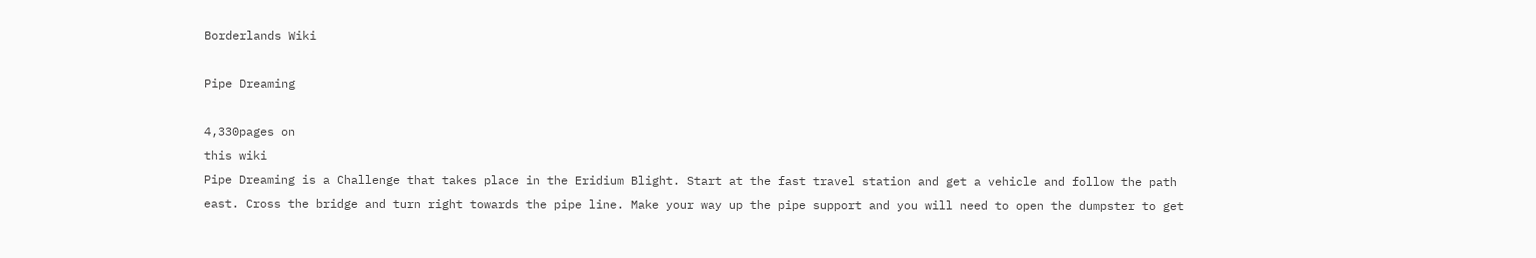Borderlands Wiki

Pipe Dreaming

4,330pages on
this wiki
Pipe Dreaming is a Challenge that takes place in the Eridium Blight. Start at the fast travel station and get a vehicle and follow the path east. Cross the bridge and turn right towards the pipe line. Make your way up the pipe support and you will need to open the dumpster to get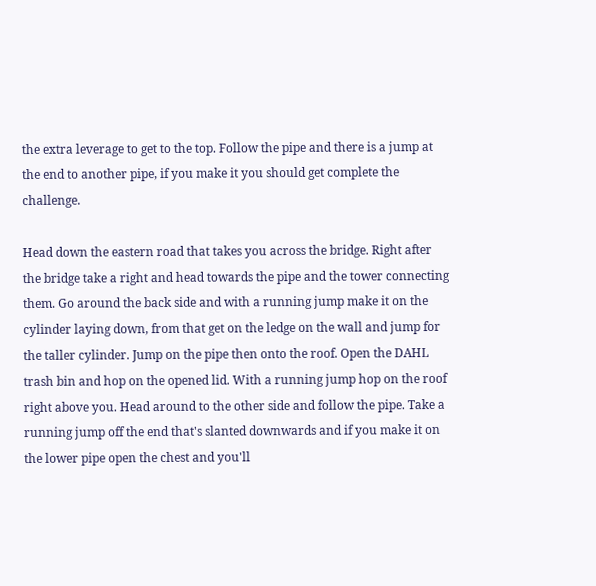the extra leverage to get to the top. Follow the pipe and there is a jump at the end to another pipe, if you make it you should get complete the challenge.

Head down the eastern road that takes you across the bridge. Right after the bridge take a right and head towards the pipe and the tower connecting them. Go around the back side and with a running jump make it on the cylinder laying down, from that get on the ledge on the wall and jump for the taller cylinder. Jump on the pipe then onto the roof. Open the DAHL trash bin and hop on the opened lid. With a running jump hop on the roof right above you. Head around to the other side and follow the pipe. Take a running jump off the end that's slanted downwards and if you make it on the lower pipe open the chest and you'll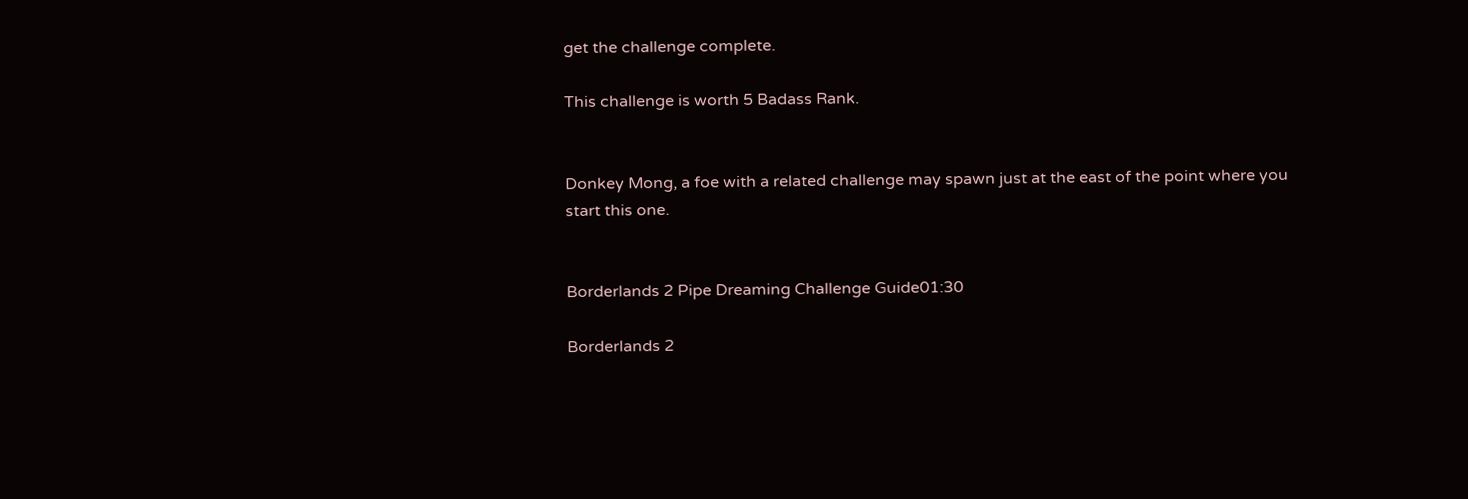get the challenge complete.

This challenge is worth 5 Badass Rank.


Donkey Mong, a foe with a related challenge may spawn just at the east of the point where you start this one.


Borderlands 2 Pipe Dreaming Challenge Guide01:30

Borderlands 2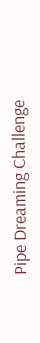Pipe Dreaming Challenge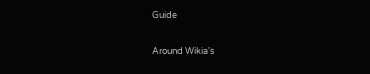Guide

Around Wikia's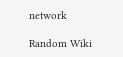network

Random Wiki